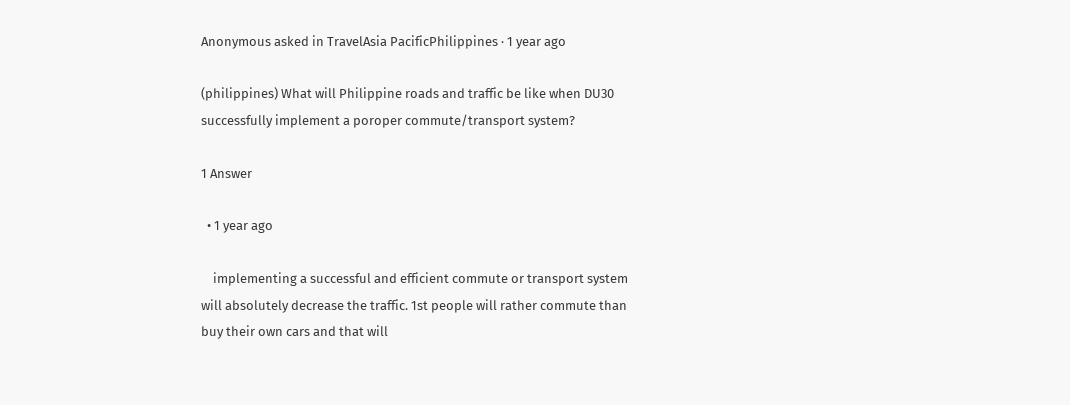Anonymous asked in TravelAsia PacificPhilippines · 1 year ago

(philippines) What will Philippine roads and traffic be like when DU30 successfully implement a poroper commute/transport system?

1 Answer

  • 1 year ago

    implementing a successful and efficient commute or transport system will absolutely decrease the traffic. 1st people will rather commute than buy their own cars and that will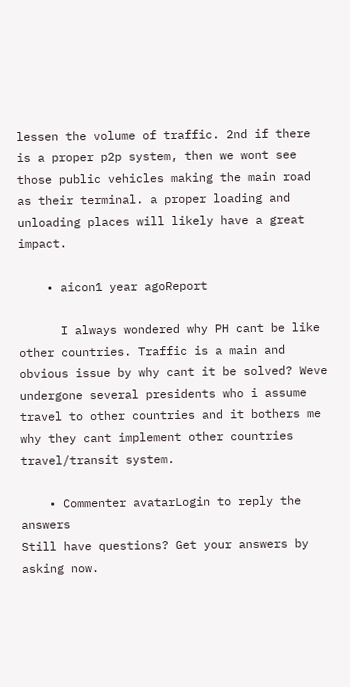lessen the volume of traffic. 2nd if there is a proper p2p system, then we wont see those public vehicles making the main road as their terminal. a proper loading and unloading places will likely have a great impact.

    • aicon1 year agoReport

      I always wondered why PH cant be like other countries. Traffic is a main and obvious issue by why cant it be solved? Weve undergone several presidents who i assume travel to other countries and it bothers me why they cant implement other countries travel/transit system.

    • Commenter avatarLogin to reply the answers
Still have questions? Get your answers by asking now.